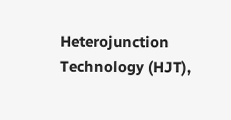Heterojunction Technology (HJT),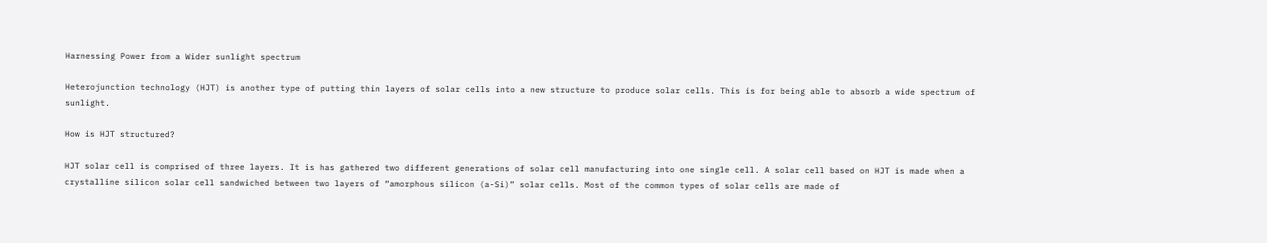Harnessing Power from a Wider sunlight spectrum

Heterojunction technology (HJT) is another type of putting thin layers of solar cells into a new structure to produce solar cells. This is for being able to absorb a wide spectrum of sunlight.

How is HJT structured?

HJT solar cell is comprised of three layers. It is has gathered two different generations of solar cell manufacturing into one single cell. A solar cell based on HJT is made when a crystalline silicon solar cell sandwiched between two layers of “amorphous silicon (a-Si)” solar cells. Most of the common types of solar cells are made of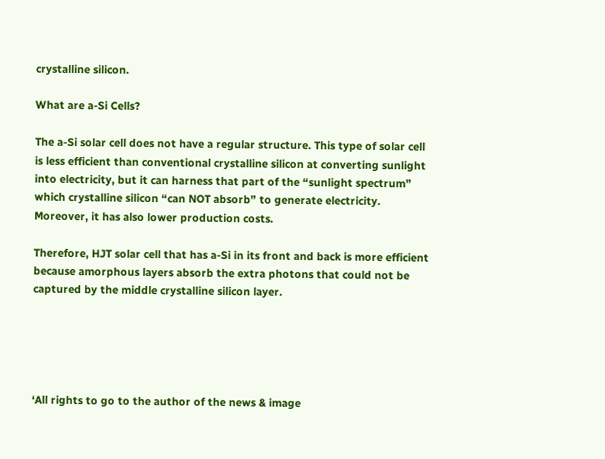crystalline silicon.

What are a-Si Cells?

The a-Si solar cell does not have a regular structure. This type of solar cell is less efficient than conventional crystalline silicon at converting sunlight into electricity, but it can harness that part of the “sunlight spectrum” which crystalline silicon “can NOT absorb” to generate electricity. Moreover, it has also lower production costs.

Therefore, HJT solar cell that has a-Si in its front and back is more efficient because amorphous layers absorb the extra photons that could not be captured by the middle crystalline silicon layer.





‘All rights to go to the author of the news & image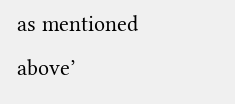as mentioned above’